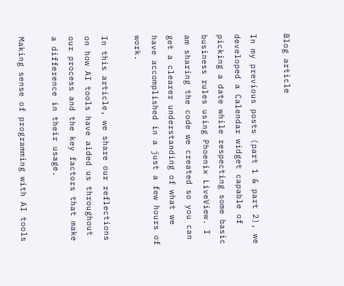Blog article

In my previous posts (part 1 & part 2), we developed a Calendar widget capable of picking a date while respecting some basic business rules using Phoenix LiveView. I am sharing the code we created so you can get a clearer understanding of what we have accomplished in a just a few hours of work.

In this article, we share our reflections on how AI tools have aided us throughout our process and the key factors that make a difference in their usage.

Making sense of programming with AI tools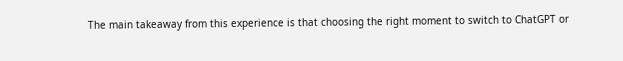The main takeaway from this experience is that choosing the right moment to switch to ChatGPT or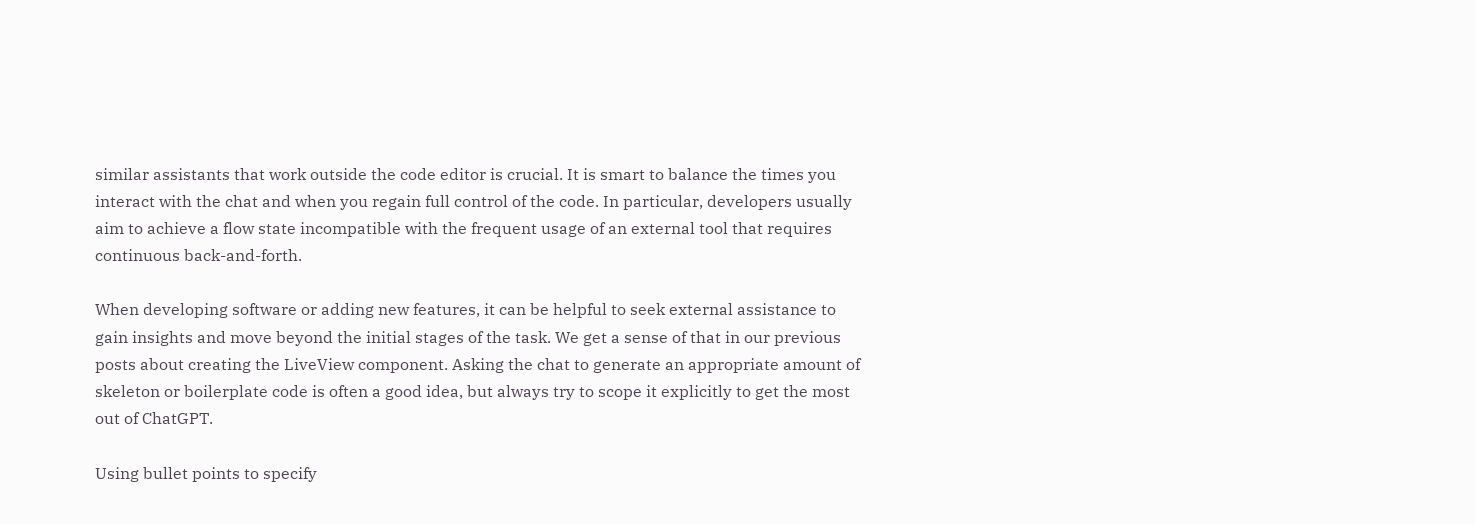similar assistants that work outside the code editor is crucial. It is smart to balance the times you interact with the chat and when you regain full control of the code. In particular, developers usually aim to achieve a flow state incompatible with the frequent usage of an external tool that requires continuous back-and-forth.

When developing software or adding new features, it can be helpful to seek external assistance to gain insights and move beyond the initial stages of the task. We get a sense of that in our previous posts about creating the LiveView component. Asking the chat to generate an appropriate amount of skeleton or boilerplate code is often a good idea, but always try to scope it explicitly to get the most out of ChatGPT.

Using bullet points to specify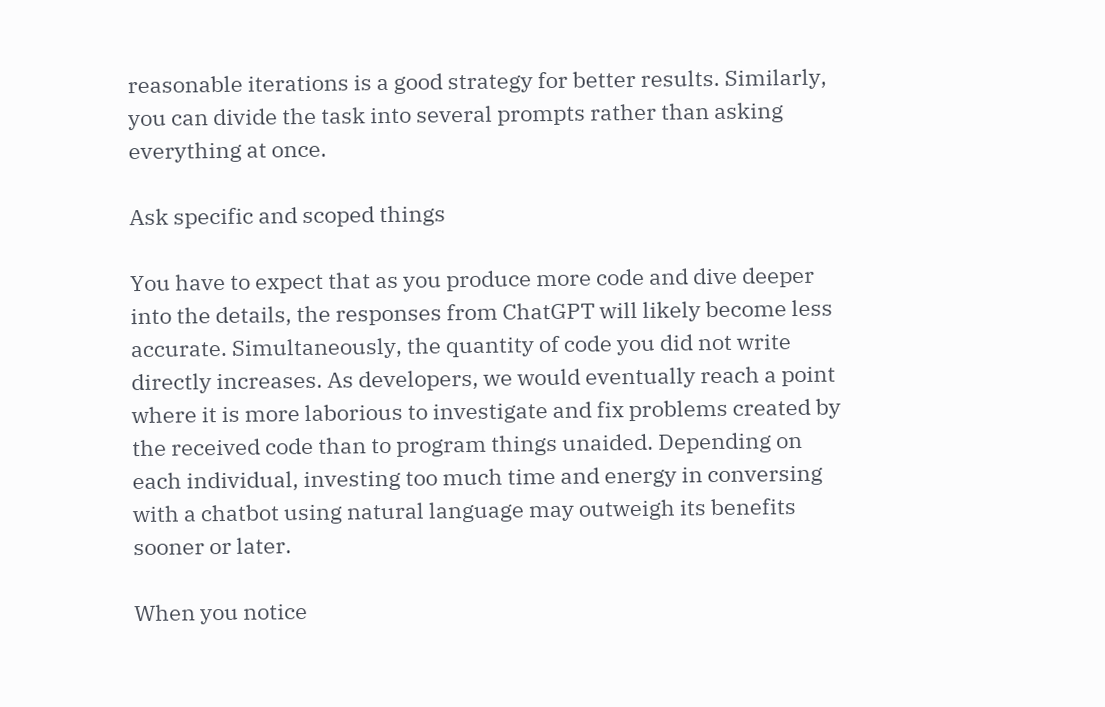reasonable iterations is a good strategy for better results. Similarly, you can divide the task into several prompts rather than asking everything at once.

Ask specific and scoped things

You have to expect that as you produce more code and dive deeper into the details, the responses from ChatGPT will likely become less accurate. Simultaneously, the quantity of code you did not write directly increases. As developers, we would eventually reach a point where it is more laborious to investigate and fix problems created by the received code than to program things unaided. Depending on each individual, investing too much time and energy in conversing with a chatbot using natural language may outweigh its benefits sooner or later.

When you notice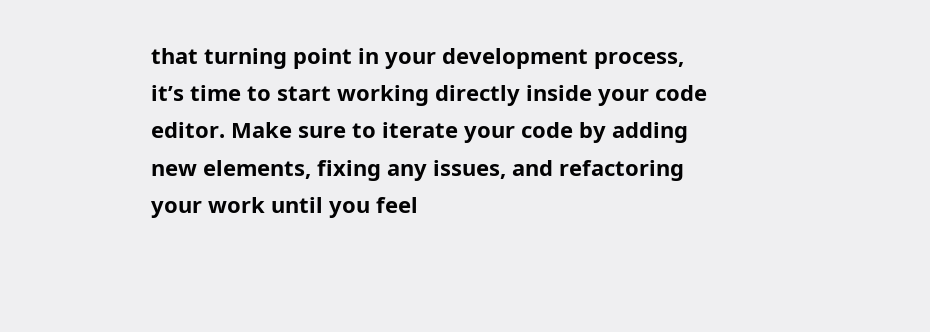that turning point in your development process, it’s time to start working directly inside your code editor. Make sure to iterate your code by adding new elements, fixing any issues, and refactoring your work until you feel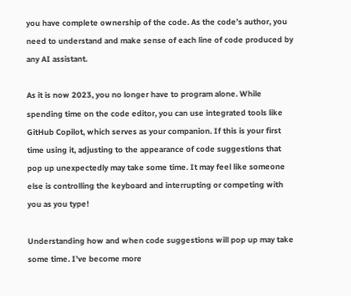you have complete ownership of the code. As the code’s author, you need to understand and make sense of each line of code produced by any AI assistant.

As it is now 2023, you no longer have to program alone. While spending time on the code editor, you can use integrated tools like GitHub Copilot, which serves as your companion. If this is your first time using it, adjusting to the appearance of code suggestions that pop up unexpectedly may take some time. It may feel like someone else is controlling the keyboard and interrupting or competing with you as you type!

Understanding how and when code suggestions will pop up may take some time. I’ve become more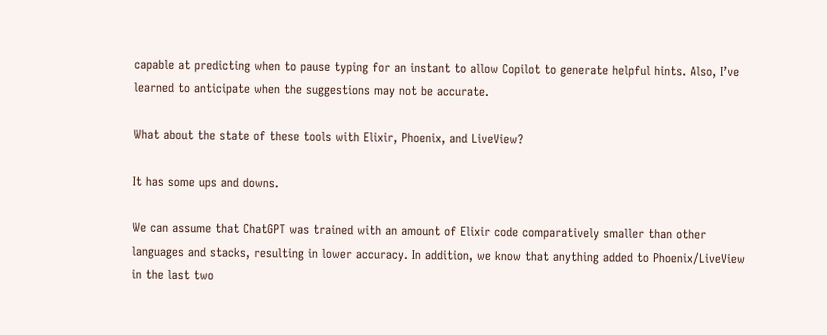capable at predicting when to pause typing for an instant to allow Copilot to generate helpful hints. Also, I’ve learned to anticipate when the suggestions may not be accurate.

What about the state of these tools with Elixir, Phoenix, and LiveView?

It has some ups and downs.

We can assume that ChatGPT was trained with an amount of Elixir code comparatively smaller than other languages and stacks, resulting in lower accuracy. In addition, we know that anything added to Phoenix/LiveView in the last two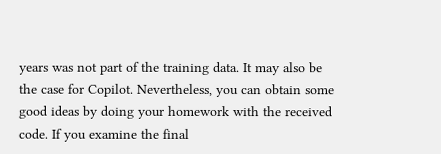years was not part of the training data. It may also be the case for Copilot. Nevertheless, you can obtain some good ideas by doing your homework with the received code. If you examine the final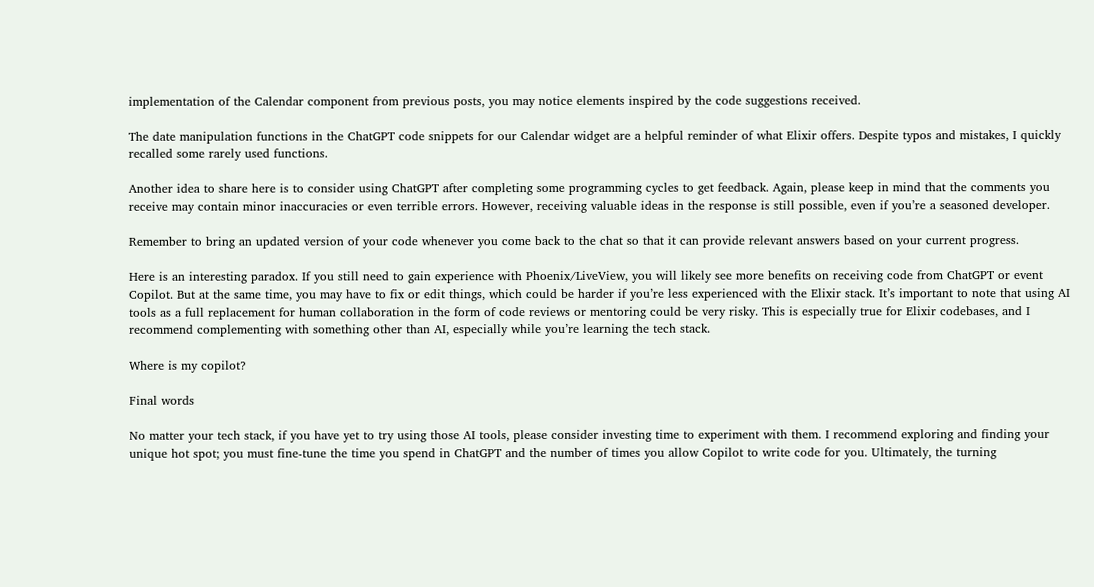implementation of the Calendar component from previous posts, you may notice elements inspired by the code suggestions received.

The date manipulation functions in the ChatGPT code snippets for our Calendar widget are a helpful reminder of what Elixir offers. Despite typos and mistakes, I quickly recalled some rarely used functions.

Another idea to share here is to consider using ChatGPT after completing some programming cycles to get feedback. Again, please keep in mind that the comments you receive may contain minor inaccuracies or even terrible errors. However, receiving valuable ideas in the response is still possible, even if you’re a seasoned developer.

Remember to bring an updated version of your code whenever you come back to the chat so that it can provide relevant answers based on your current progress.

Here is an interesting paradox. If you still need to gain experience with Phoenix/LiveView, you will likely see more benefits on receiving code from ChatGPT or event Copilot. But at the same time, you may have to fix or edit things, which could be harder if you’re less experienced with the Elixir stack. It’s important to note that using AI tools as a full replacement for human collaboration in the form of code reviews or mentoring could be very risky. This is especially true for Elixir codebases, and I recommend complementing with something other than AI, especially while you’re learning the tech stack.

Where is my copilot?

Final words

No matter your tech stack, if you have yet to try using those AI tools, please consider investing time to experiment with them. I recommend exploring and finding your unique hot spot; you must fine-tune the time you spend in ChatGPT and the number of times you allow Copilot to write code for you. Ultimately, the turning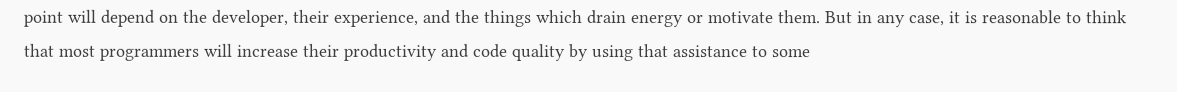point will depend on the developer, their experience, and the things which drain energy or motivate them. But in any case, it is reasonable to think that most programmers will increase their productivity and code quality by using that assistance to some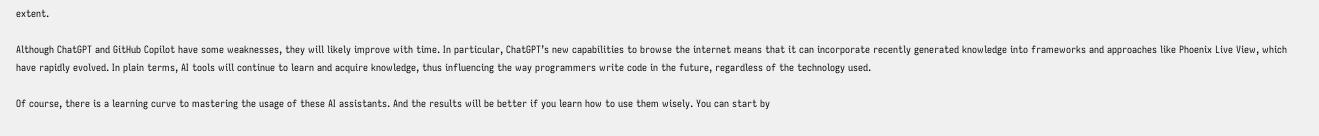extent.

Although ChatGPT and GitHub Copilot have some weaknesses, they will likely improve with time. In particular, ChatGPT’s new capabilities to browse the internet means that it can incorporate recently generated knowledge into frameworks and approaches like Phoenix Live View, which have rapidly evolved. In plain terms, AI tools will continue to learn and acquire knowledge, thus influencing the way programmers write code in the future, regardless of the technology used.

Of course, there is a learning curve to mastering the usage of these AI assistants. And the results will be better if you learn how to use them wisely. You can start by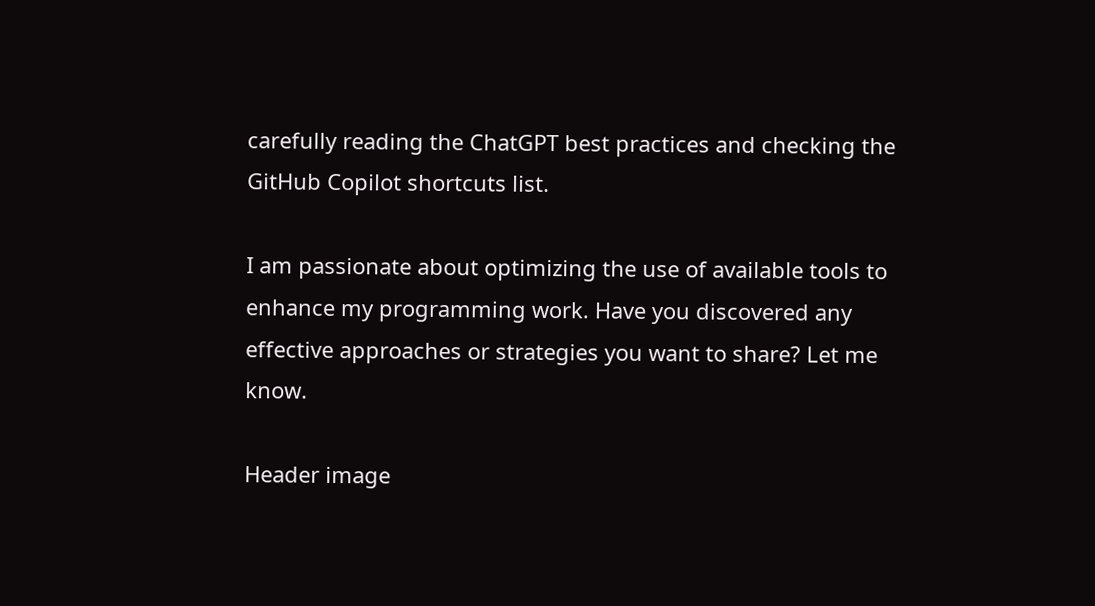carefully reading the ChatGPT best practices and checking the GitHub Copilot shortcuts list.

I am passionate about optimizing the use of available tools to enhance my programming work. Have you discovered any effective approaches or strategies you want to share? Let me know.

Header image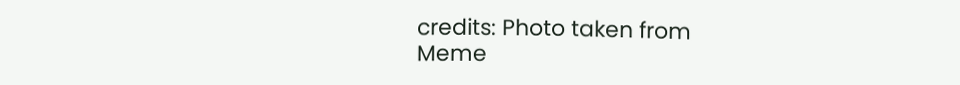credits: Photo taken from
Meme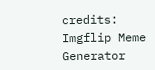credits: Imgflip Meme Generator